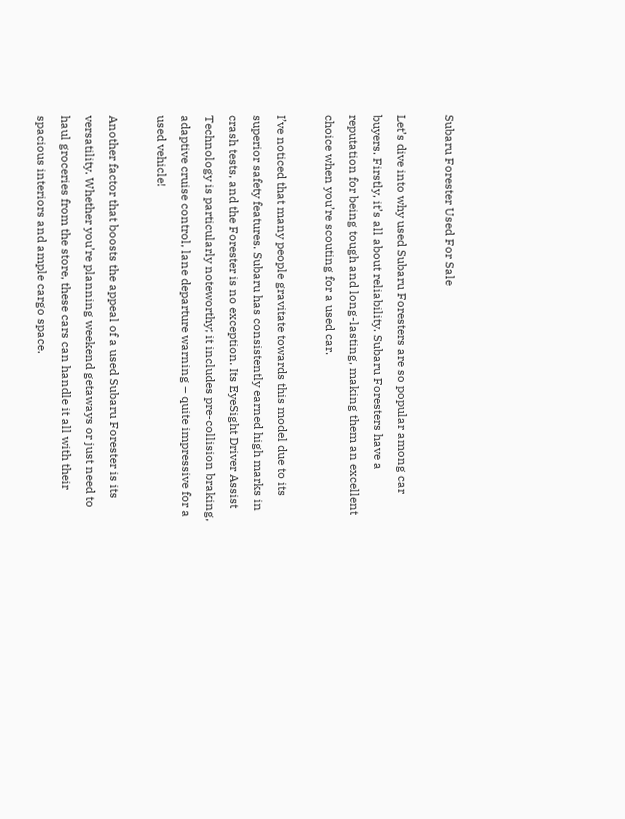Subaru Forester Used For Sale

Let’s dive into why used Subaru Foresters are so popular among car buyers. Firstly, it’s all about reliability. Subaru Foresters have a reputation for being tough and long-lasting, making them an excellent choice when you’re scouting for a used car.

I’ve noticed that many people gravitate towards this model due to its superior safety features. Subaru has consistently earned high marks in crash tests, and the Forester is no exception. Its EyeSight Driver Assist Technology is particularly noteworthy; it includes pre-collision braking, adaptive cruise control, lane departure warning – quite impressive for a used vehicle!

Another factor that boosts the appeal of a used Subaru Forester is its versatility. Whether you’re planning weekend getaways or just need to haul groceries from the store, these cars can handle it all with their spacious interiors and ample cargo space.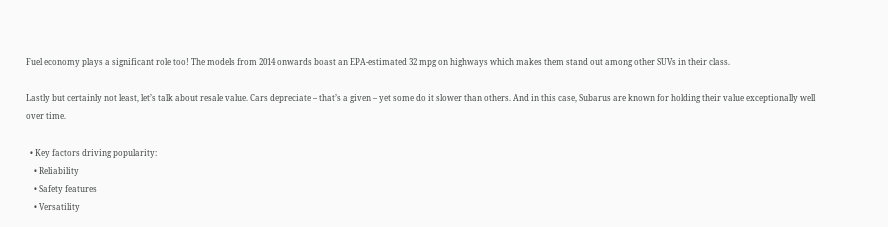Fuel economy plays a significant role too! The models from 2014 onwards boast an EPA-estimated 32 mpg on highways which makes them stand out among other SUVs in their class.

Lastly but certainly not least, let’s talk about resale value. Cars depreciate – that’s a given – yet some do it slower than others. And in this case, Subarus are known for holding their value exceptionally well over time.

  • Key factors driving popularity:
    • Reliability
    • Safety features
    • Versatility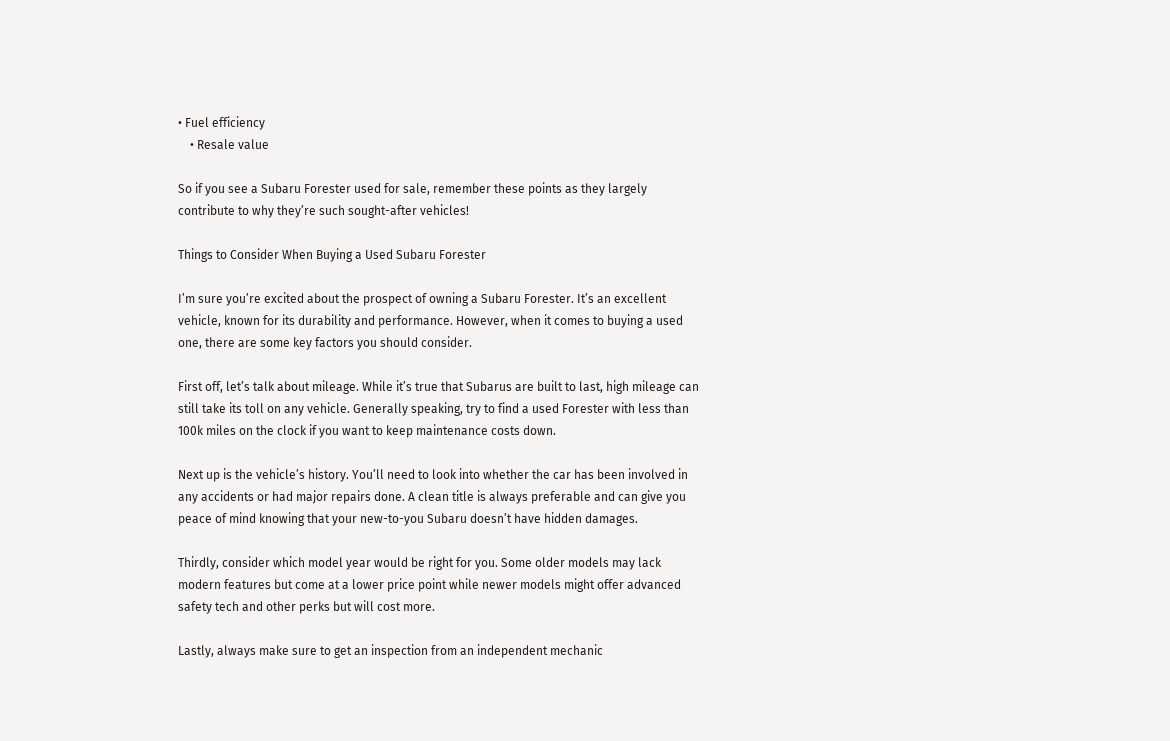• Fuel efficiency
    • Resale value

So if you see a Subaru Forester used for sale, remember these points as they largely contribute to why they’re such sought-after vehicles!

Things to Consider When Buying a Used Subaru Forester

I’m sure you’re excited about the prospect of owning a Subaru Forester. It’s an excellent vehicle, known for its durability and performance. However, when it comes to buying a used one, there are some key factors you should consider.

First off, let’s talk about mileage. While it’s true that Subarus are built to last, high mileage can still take its toll on any vehicle. Generally speaking, try to find a used Forester with less than 100k miles on the clock if you want to keep maintenance costs down.

Next up is the vehicle’s history. You’ll need to look into whether the car has been involved in any accidents or had major repairs done. A clean title is always preferable and can give you peace of mind knowing that your new-to-you Subaru doesn’t have hidden damages.

Thirdly, consider which model year would be right for you. Some older models may lack modern features but come at a lower price point while newer models might offer advanced safety tech and other perks but will cost more.

Lastly, always make sure to get an inspection from an independent mechanic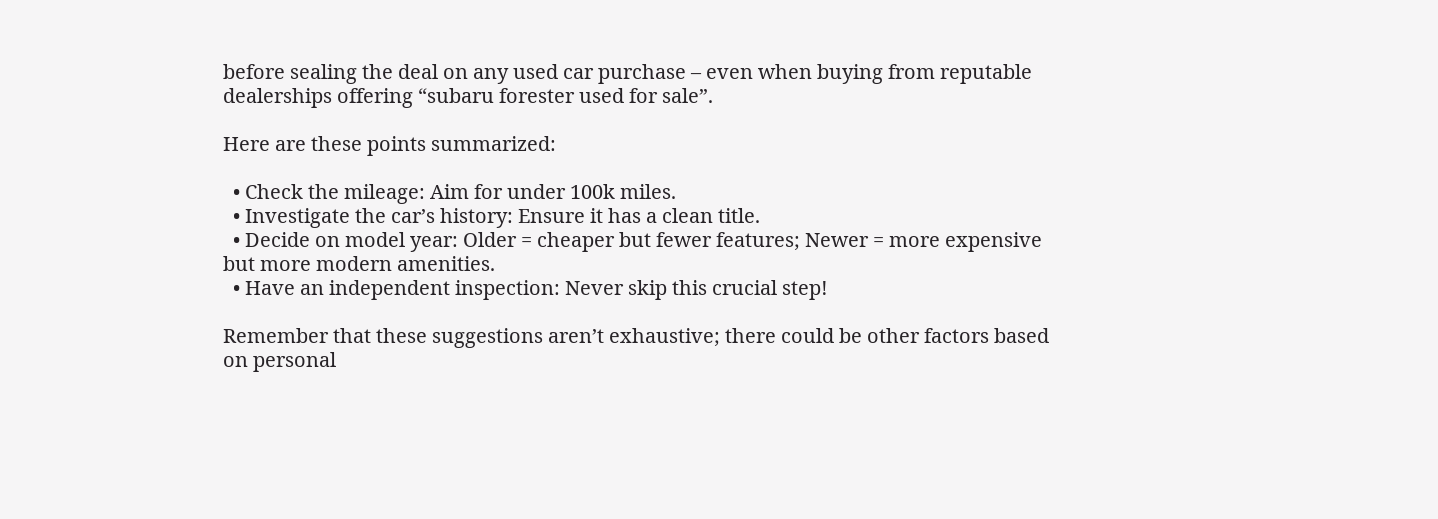before sealing the deal on any used car purchase – even when buying from reputable dealerships offering “subaru forester used for sale”.

Here are these points summarized:

  • Check the mileage: Aim for under 100k miles.
  • Investigate the car’s history: Ensure it has a clean title.
  • Decide on model year: Older = cheaper but fewer features; Newer = more expensive but more modern amenities.
  • Have an independent inspection: Never skip this crucial step!

Remember that these suggestions aren’t exhaustive; there could be other factors based on personal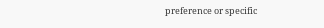preference or specific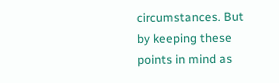circumstances. But by keeping these points in mind as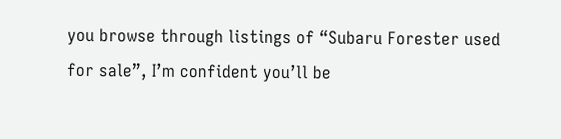you browse through listings of “Subaru Forester used for sale”, I’m confident you’ll be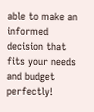able to make an informed decision that fits your needs and budget perfectly!